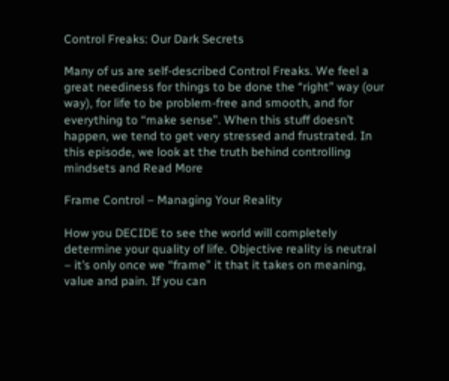Control Freaks: Our Dark Secrets

Many of us are self-described Control Freaks. We feel a great neediness for things to be done the “right” way (our way), for life to be problem-free and smooth, and for everything to “make sense”. When this stuff doesn’t happen, we tend to get very stressed and frustrated. In this episode, we look at the truth behind controlling mindsets and Read More

Frame Control – Managing Your Reality

How you DECIDE to see the world will completely determine your quality of life. Objective reality is neutral – it’s only once we “frame” it that it takes on meaning, value and pain. If you can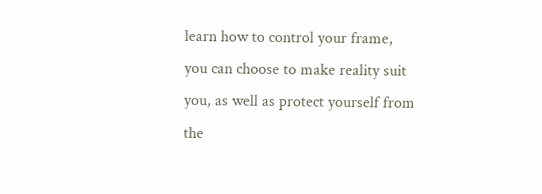learn how to control your frame, you can choose to make reality suit you, as well as protect yourself from the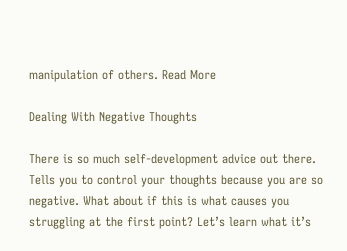manipulation of others. Read More

Dealing With Negative Thoughts

There is so much self-development advice out there. Tells you to control your thoughts because you are so negative. What about if this is what causes you struggling at the first point? Let’s learn what it’s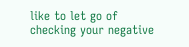like to let go of checking your negative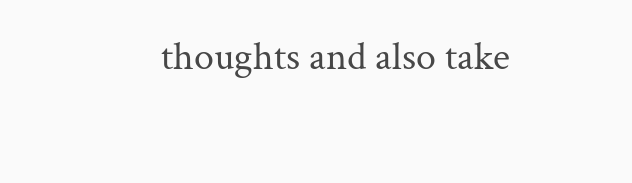thoughts and also take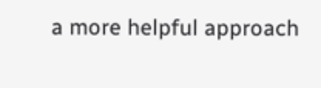a more helpful approach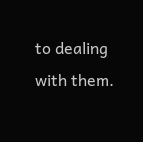to dealing with them.